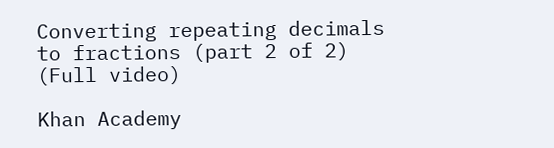Converting repeating decimals to fractions (part 2 of 2) (Full video)

Khan Academy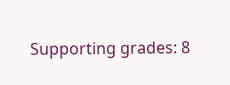Supporting grades: 8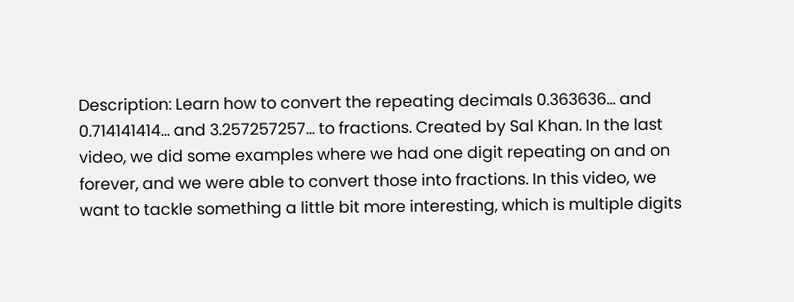Description: Learn how to convert the repeating decimals 0.363636... and 0.714141414... and 3.257257257... to fractions. Created by Sal Khan. In the last video, we did some examples where we had one digit repeating on and on forever, and we were able to convert those into fractions. In this video, we want to tackle something a little bit more interesting, which is multiple digits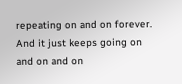repeating on and on forever. And it just keeps going on and on and on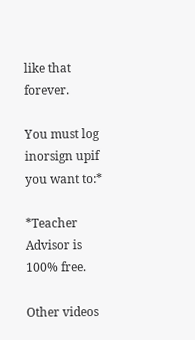like that forever.

You must log inorsign upif you want to:*

*Teacher Advisor is 100% free.

Other videos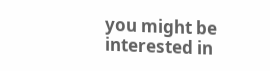you might be interested in